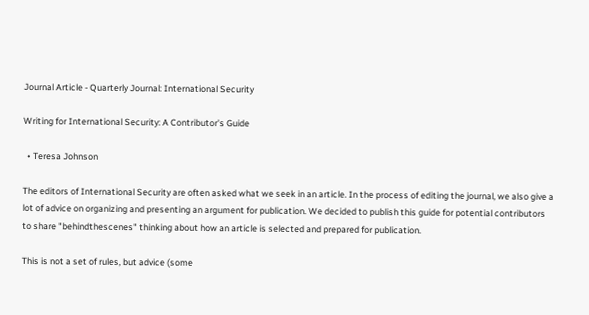Journal Article - Quarterly Journal: International Security

Writing for International Security: A Contributor's Guide

  • Teresa Johnson

The editors of International Security are often asked what we seek in an article. In the process of editing the journal, we also give a lot of advice on organizing and presenting an argument for publication. We decided to publish this guide for potential contributors to share "behindthescenes" thinking about how an article is selected and prepared for publication.

This is not a set of rules, but advice (some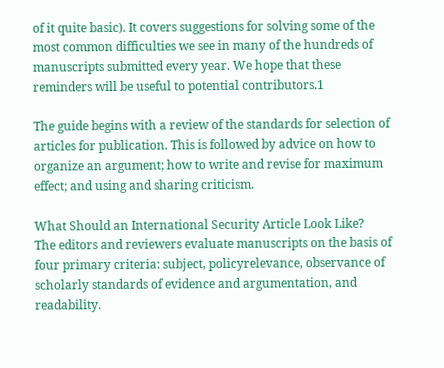of it quite basic). It covers suggestions for solving some of the most common difficulties we see in many of the hundreds of manuscripts submitted every year. We hope that these reminders will be useful to potential contributors.1

The guide begins with a review of the standards for selection of articles for publication. This is followed by advice on how to organize an argument; how to write and revise for maximum effect; and using and sharing criticism.

What Should an International Security Article Look Like?
The editors and reviewers evaluate manuscripts on the basis of four primary criteria: subject, policyrelevance, observance of scholarly standards of evidence and argumentation, and readability.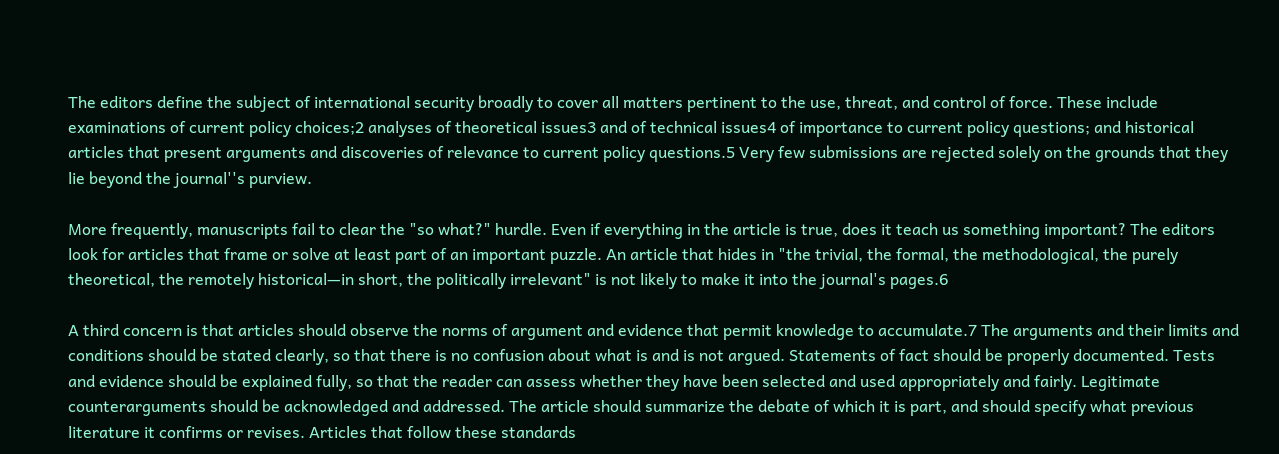The editors define the subject of international security broadly to cover all matters pertinent to the use, threat, and control of force. These include examinations of current policy choices;2 analyses of theoretical issues3 and of technical issues4 of importance to current policy questions; and historical articles that present arguments and discoveries of relevance to current policy questions.5 Very few submissions are rejected solely on the grounds that they lie beyond the journal''s purview.

More frequently, manuscripts fail to clear the "so what?" hurdle. Even if everything in the article is true, does it teach us something important? The editors look for articles that frame or solve at least part of an important puzzle. An article that hides in "the trivial, the formal, the methodological, the purely theoretical, the remotely historical—in short, the politically irrelevant" is not likely to make it into the journal's pages.6

A third concern is that articles should observe the norms of argument and evidence that permit knowledge to accumulate.7 The arguments and their limits and conditions should be stated clearly, so that there is no confusion about what is and is not argued. Statements of fact should be properly documented. Tests and evidence should be explained fully, so that the reader can assess whether they have been selected and used appropriately and fairly. Legitimate counterarguments should be acknowledged and addressed. The article should summarize the debate of which it is part, and should specify what previous literature it confirms or revises. Articles that follow these standards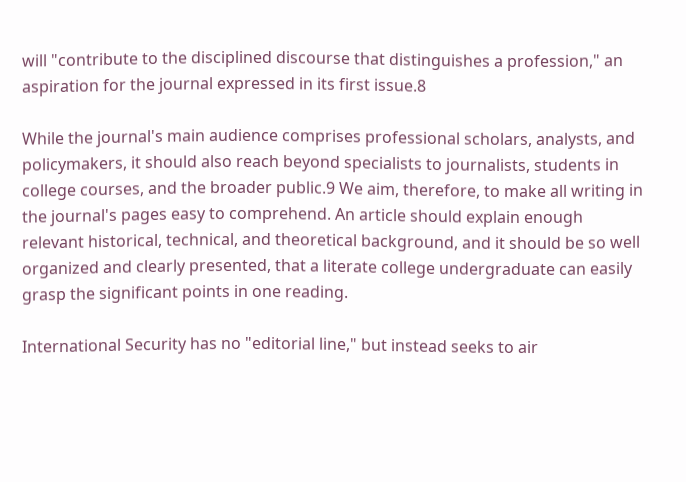will "contribute to the disciplined discourse that distinguishes a profession," an aspiration for the journal expressed in its first issue.8

While the journal's main audience comprises professional scholars, analysts, and policymakers, it should also reach beyond specialists to journalists, students in college courses, and the broader public.9 We aim, therefore, to make all writing in the journal's pages easy to comprehend. An article should explain enough relevant historical, technical, and theoretical background, and it should be so well organized and clearly presented, that a literate college undergraduate can easily grasp the significant points in one reading.

International Security has no "editorial line," but instead seeks to air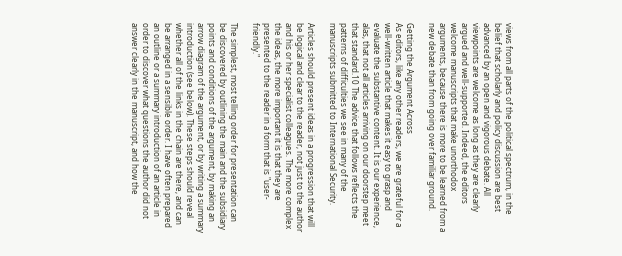views from all parts of the political spectrum, in the belief that scholarly and policy discussion are best advanced by an open and vigorous debate. All viewpoints are welcome as long as they are clearly argued and well-supported. Indeed, the editors welcome manuscripts that make unorthodox arguments, because there is more to be learned from a new debate than from going over familiar ground.

Getting the Argument Across
As editors, like any other readers, we are grateful for a well-written article that makes it easy to grasp and evaluate the substantive content. It is our experience, alas, that not all articles arriving on our doorstep meet that standard.10 The advice that follows reflects the patterns of difficulties we see in many of the manuscripts submitted to International Security.

Articles should present ideas in a progression that will be logical and clear to the reader, not just to the author and his or her specialist colleagues. The more complex the ideas, the more important it is that they are presented to the reader in a form that is "user-friendly."

The simplest, most telling order for presentation can be discovered by outlining the main and the subsidiary points and conditions of the argument, by making an arrow diagram of the argument, or by writing a summary introduction (see below). These steps should reveal whether all of the links in the chain are there, and can be arranged in a sensible order. I have often prepared an outline or a summary introduction of an article in order to discover what questions the author did not answer clearly in the manuscript, and how the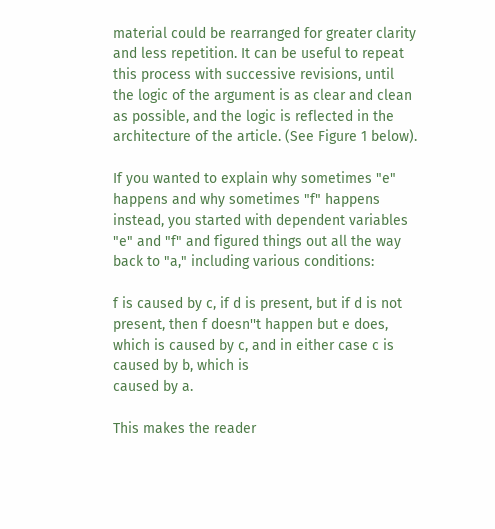material could be rearranged for greater clarity and less repetition. It can be useful to repeat this process with successive revisions, until the logic of the argument is as clear and clean as possible, and the logic is reflected in the architecture of the article. (See Figure 1 below).

If you wanted to explain why sometimes "e" happens and why sometimes "f" happens instead, you started with dependent variables "e" and "f" and figured things out all the way back to "a," including various conditions:

f is caused by c, if d is present, but if d is not present, then f doesn''t happen but e does, which is caused by c, and in either case c is caused by b, which is
caused by a.

This makes the reader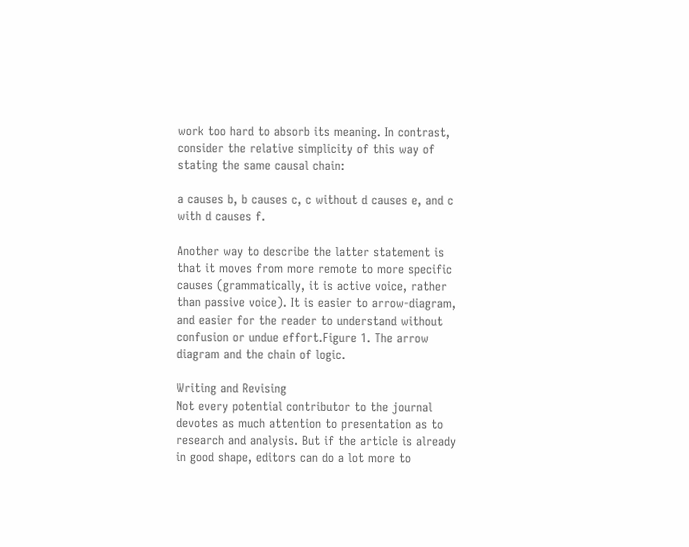work too hard to absorb its meaning. In contrast, consider the relative simplicity of this way of stating the same causal chain:

a causes b, b causes c, c without d causes e, and c with d causes f.

Another way to describe the latter statement is that it moves from more remote to more specific causes (grammatically, it is active voice, rather than passive voice). It is easier to arrow-diagram, and easier for the reader to understand without confusion or undue effort.Figure 1. The arrow diagram and the chain of logic.

Writing and Revising
Not every potential contributor to the journal devotes as much attention to presentation as to research and analysis. But if the article is already in good shape, editors can do a lot more to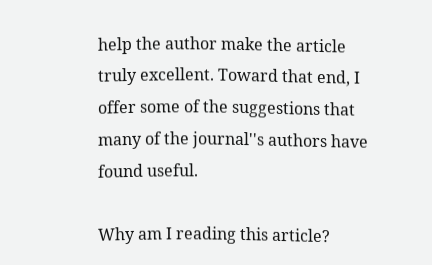help the author make the article truly excellent. Toward that end, I offer some of the suggestions that many of the journal''s authors have found useful.

Why am I reading this article?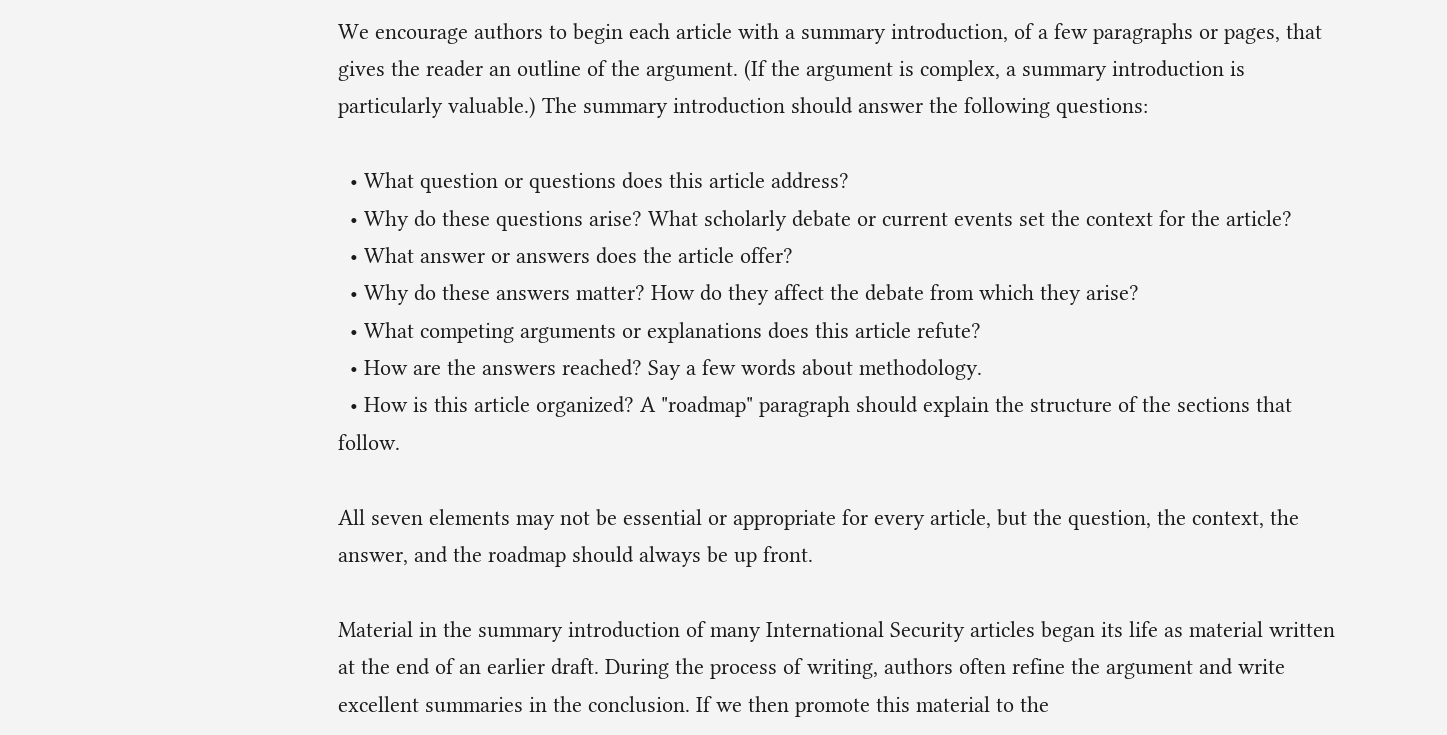We encourage authors to begin each article with a summary introduction, of a few paragraphs or pages, that gives the reader an outline of the argument. (If the argument is complex, a summary introduction is particularly valuable.) The summary introduction should answer the following questions:

  • What question or questions does this article address?
  • Why do these questions arise? What scholarly debate or current events set the context for the article?
  • What answer or answers does the article offer?
  • Why do these answers matter? How do they affect the debate from which they arise?
  • What competing arguments or explanations does this article refute?
  • How are the answers reached? Say a few words about methodology.
  • How is this article organized? A "roadmap" paragraph should explain the structure of the sections that follow.

All seven elements may not be essential or appropriate for every article, but the question, the context, the answer, and the roadmap should always be up front.

Material in the summary introduction of many International Security articles began its life as material written at the end of an earlier draft. During the process of writing, authors often refine the argument and write excellent summaries in the conclusion. If we then promote this material to the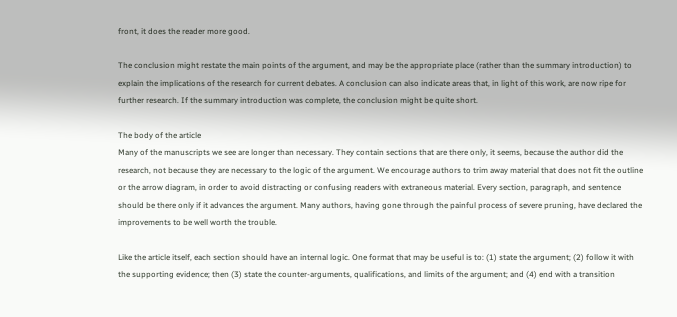front, it does the reader more good.

The conclusion might restate the main points of the argument, and may be the appropriate place (rather than the summary introduction) to explain the implications of the research for current debates. A conclusion can also indicate areas that, in light of this work, are now ripe for further research. If the summary introduction was complete, the conclusion might be quite short.

The body of the article
Many of the manuscripts we see are longer than necessary. They contain sections that are there only, it seems, because the author did the research, not because they are necessary to the logic of the argument. We encourage authors to trim away material that does not fit the outline or the arrow diagram, in order to avoid distracting or confusing readers with extraneous material. Every section, paragraph, and sentence should be there only if it advances the argument. Many authors, having gone through the painful process of severe pruning, have declared the improvements to be well worth the trouble.

Like the article itself, each section should have an internal logic. One format that may be useful is to: (1) state the argument; (2) follow it with the supporting evidence; then (3) state the counter-arguments, qualifications, and limits of the argument; and (4) end with a transition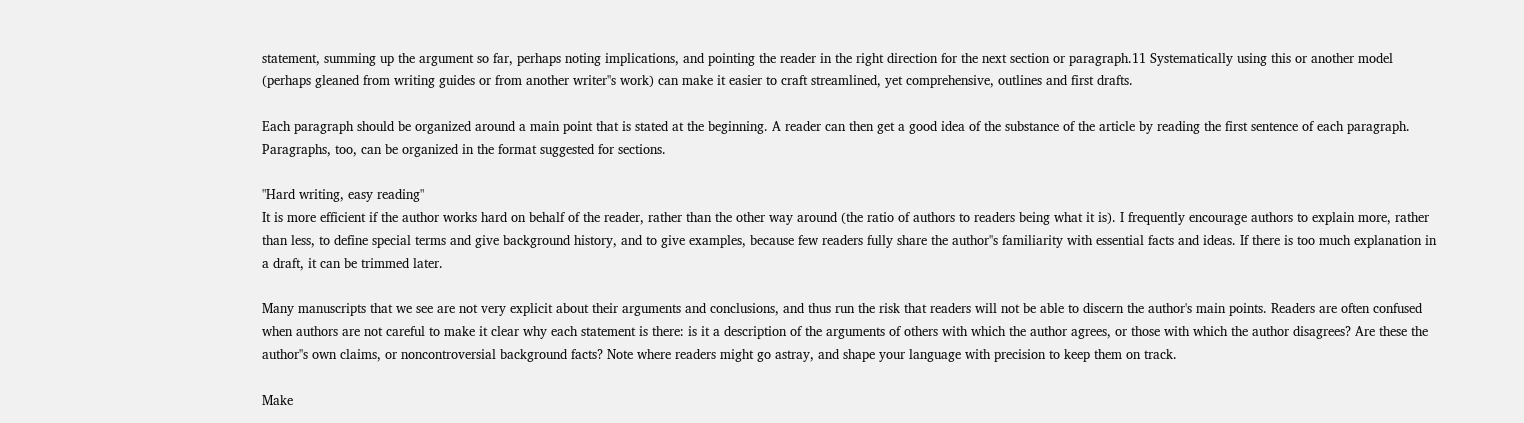statement, summing up the argument so far, perhaps noting implications, and pointing the reader in the right direction for the next section or paragraph.11 Systematically using this or another model (perhaps gleaned from writing guides or from another writer''s work) can make it easier to craft streamlined, yet comprehensive, outlines and first drafts.

Each paragraph should be organized around a main point that is stated at the beginning. A reader can then get a good idea of the substance of the article by reading the first sentence of each paragraph. Paragraphs, too, can be organized in the format suggested for sections.

"Hard writing, easy reading"
It is more efficient if the author works hard on behalf of the reader, rather than the other way around (the ratio of authors to readers being what it is). I frequently encourage authors to explain more, rather than less, to define special terms and give background history, and to give examples, because few readers fully share the author''s familiarity with essential facts and ideas. If there is too much explanation in a draft, it can be trimmed later.

Many manuscripts that we see are not very explicit about their arguments and conclusions, and thus run the risk that readers will not be able to discern the author's main points. Readers are often confused when authors are not careful to make it clear why each statement is there: is it a description of the arguments of others with which the author agrees, or those with which the author disagrees? Are these the author''s own claims, or noncontroversial background facts? Note where readers might go astray, and shape your language with precision to keep them on track.

Make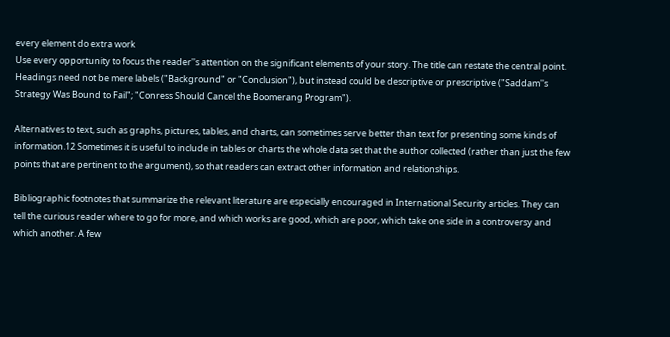every element do extra work
Use every opportunity to focus the reader''s attention on the significant elements of your story. The title can restate the central point. Headings need not be mere labels ("Background" or "Conclusion"), but instead could be descriptive or prescriptive ("Saddam''s Strategy Was Bound to Fail"; "Conress Should Cancel the Boomerang Program").

Alternatives to text, such as graphs, pictures, tables, and charts, can sometimes serve better than text for presenting some kinds of information.12 Sometimes it is useful to include in tables or charts the whole data set that the author collected (rather than just the few points that are pertinent to the argument), so that readers can extract other information and relationships.

Bibliographic footnotes that summarize the relevant literature are especially encouraged in International Security articles. They can tell the curious reader where to go for more, and which works are good, which are poor, which take one side in a controversy and which another. A few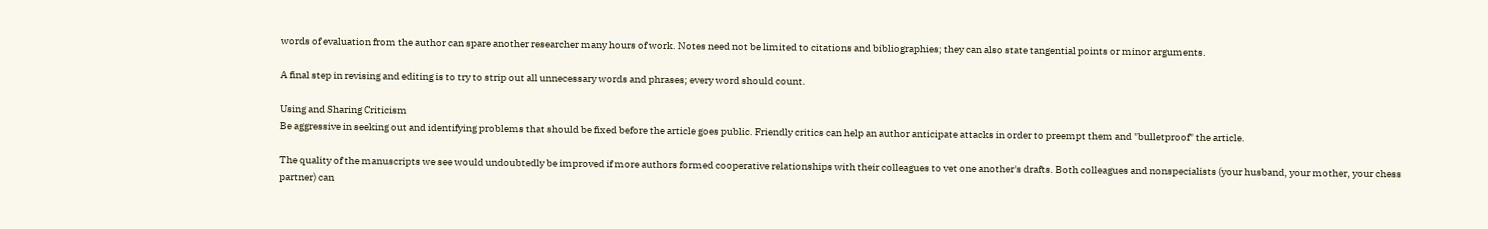words of evaluation from the author can spare another researcher many hours of work. Notes need not be limited to citations and bibliographies; they can also state tangential points or minor arguments.

A final step in revising and editing is to try to strip out all unnecessary words and phrases; every word should count.

Using and Sharing Criticism
Be aggressive in seeking out and identifying problems that should be fixed before the article goes public. Friendly critics can help an author anticipate attacks in order to preempt them and "bulletproof" the article.

The quality of the manuscripts we see would undoubtedly be improved if more authors formed cooperative relationships with their colleagues to vet one another's drafts. Both colleagues and nonspecialists (your husband, your mother, your chess partner) can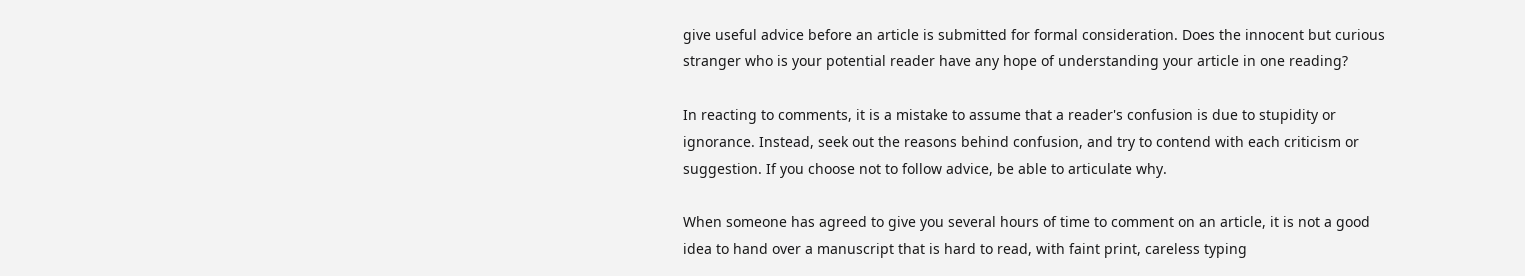give useful advice before an article is submitted for formal consideration. Does the innocent but curious stranger who is your potential reader have any hope of understanding your article in one reading?

In reacting to comments, it is a mistake to assume that a reader's confusion is due to stupidity or ignorance. Instead, seek out the reasons behind confusion, and try to contend with each criticism or suggestion. If you choose not to follow advice, be able to articulate why.

When someone has agreed to give you several hours of time to comment on an article, it is not a good idea to hand over a manuscript that is hard to read, with faint print, careless typing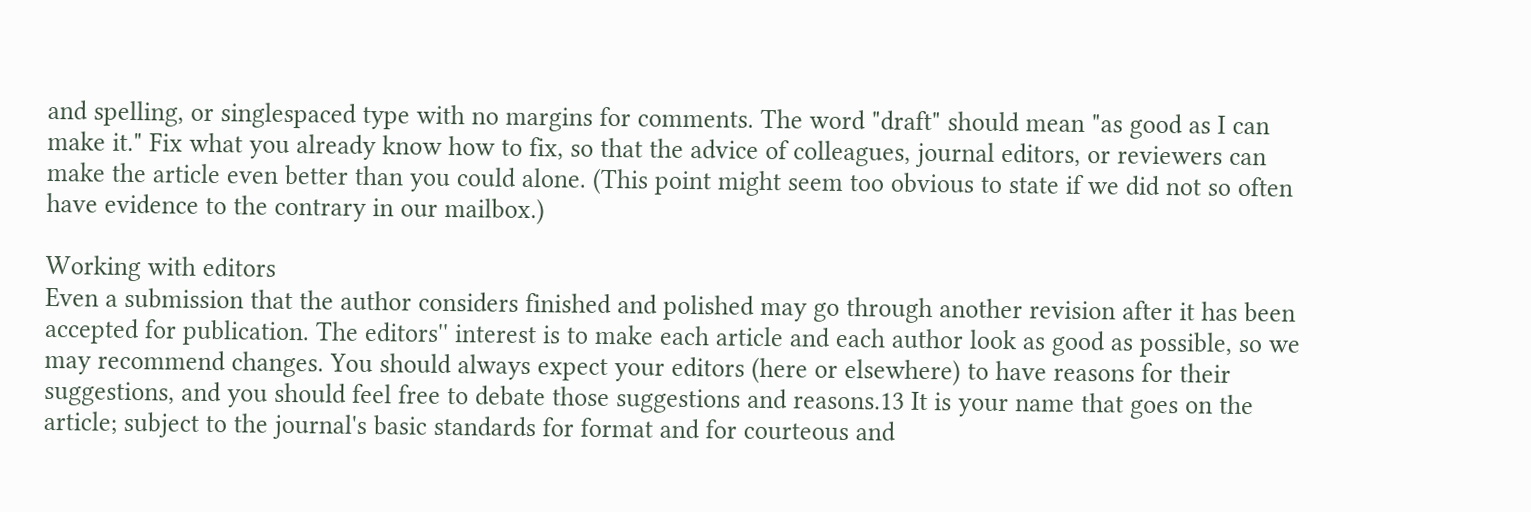and spelling, or singlespaced type with no margins for comments. The word "draft" should mean "as good as I can make it." Fix what you already know how to fix, so that the advice of colleagues, journal editors, or reviewers can make the article even better than you could alone. (This point might seem too obvious to state if we did not so often have evidence to the contrary in our mailbox.)

Working with editors
Even a submission that the author considers finished and polished may go through another revision after it has been accepted for publication. The editors'' interest is to make each article and each author look as good as possible, so we may recommend changes. You should always expect your editors (here or elsewhere) to have reasons for their suggestions, and you should feel free to debate those suggestions and reasons.13 It is your name that goes on the article; subject to the journal's basic standards for format and for courteous and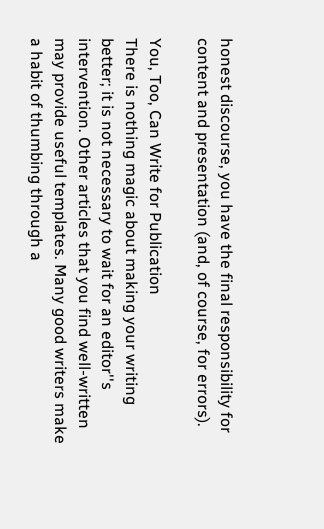honest discourse, you have the final responsibility for content and presentation (and, of course, for errors).

You, Too, Can Write for Publication
There is nothing magic about making your writing better; it is not necessary to wait for an editor''s intervention. Other articles that you find well-written may provide useful templates. Many good writers make a habit of thumbing through a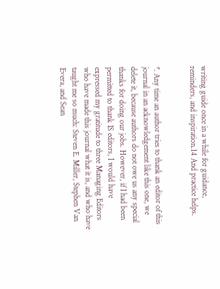writing guide once in a while for guidance, reminders, and inspiration.14 And practice helps.


*. Any time an author tries to thank an editor of this journal in an acknowledgement like this one, we delete it, because authors do not owe us any special thanks for doing our jobs. However, if I had been permitted to thank IS editors, I would have expressed my gratitude to three Managing Editors who have made this journal what it is, and who have taught me so much: Steven E. Miller, Stephen Van Evera, and Sean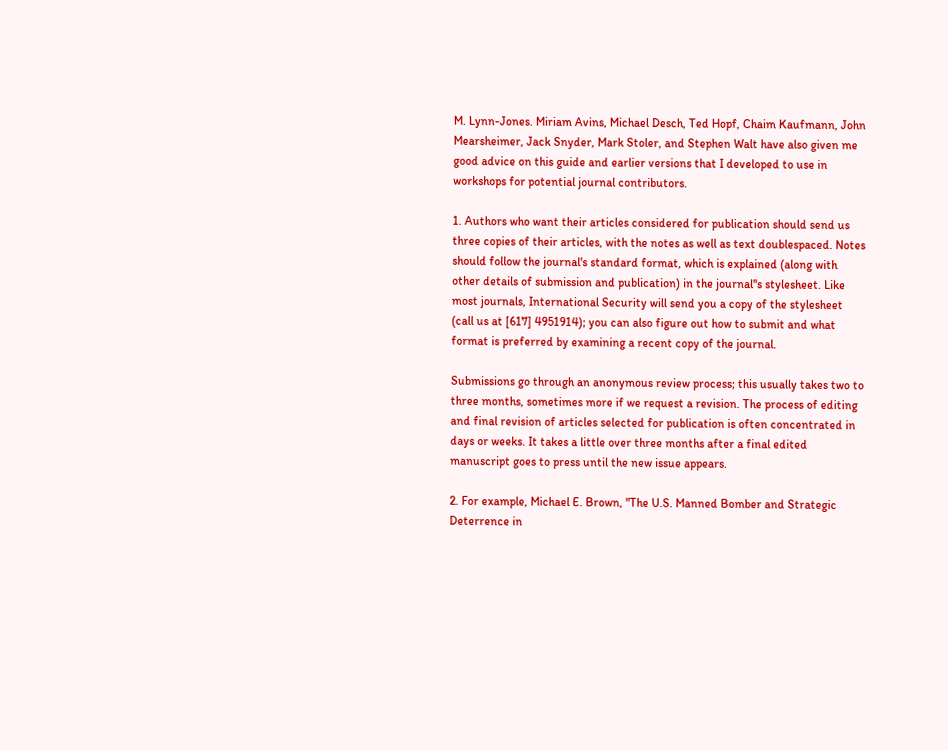M. Lynn-Jones. Miriam Avins, Michael Desch, Ted Hopf, Chaim Kaufmann, John Mearsheimer, Jack Snyder, Mark Stoler, and Stephen Walt have also given me good advice on this guide and earlier versions that I developed to use in workshops for potential journal contributors.

1. Authors who want their articles considered for publication should send us three copies of their articles, with the notes as well as text doublespaced. Notes should follow the journal's standard format, which is explained (along with other details of submission and publication) in the journal''s stylesheet. Like most journals, International Security will send you a copy of the stylesheet (call us at [617] 4951914); you can also figure out how to submit and what format is preferred by examining a recent copy of the journal.

Submissions go through an anonymous review process; this usually takes two to three months, sometimes more if we request a revision. The process of editing and final revision of articles selected for publication is often concentrated in days or weeks. It takes a little over three months after a final edited manuscript goes to press until the new issue appears.

2. For example, Michael E. Brown, "The U.S. Manned Bomber and Strategic Deterrence in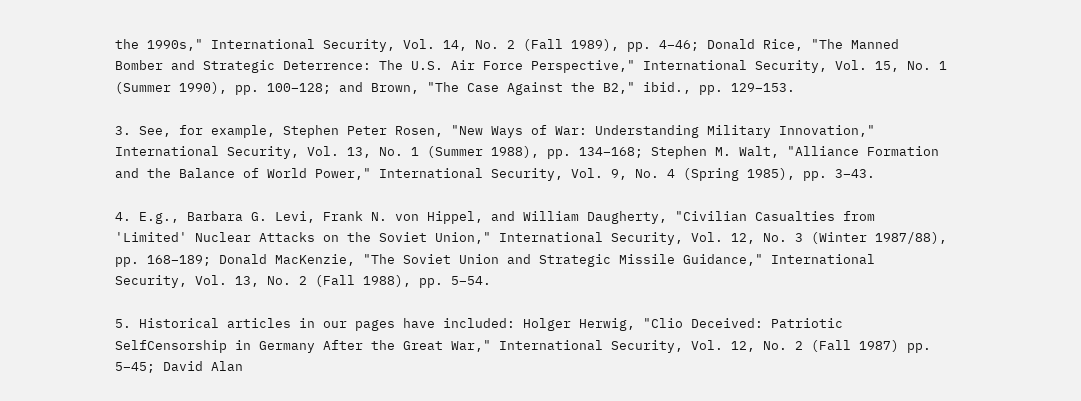the 1990s," International Security, Vol. 14, No. 2 (Fall 1989), pp. 4–46; Donald Rice, "The Manned Bomber and Strategic Deterrence: The U.S. Air Force Perspective," International Security, Vol. 15, No. 1 (Summer 1990), pp. 100–128; and Brown, "The Case Against the B2," ibid., pp. 129–153.

3. See, for example, Stephen Peter Rosen, "New Ways of War: Understanding Military Innovation," International Security, Vol. 13, No. 1 (Summer 1988), pp. 134–168; Stephen M. Walt, "Alliance Formation and the Balance of World Power," International Security, Vol. 9, No. 4 (Spring 1985), pp. 3–43.

4. E.g., Barbara G. Levi, Frank N. von Hippel, and William Daugherty, "Civilian Casualties from 'Limited' Nuclear Attacks on the Soviet Union," International Security, Vol. 12, No. 3 (Winter 1987/88), pp. 168–189; Donald MacKenzie, "The Soviet Union and Strategic Missile Guidance," International Security, Vol. 13, No. 2 (Fall 1988), pp. 5–54.

5. Historical articles in our pages have included: Holger Herwig, "Clio Deceived: Patriotic SelfCensorship in Germany After the Great War," International Security, Vol. 12, No. 2 (Fall 1987) pp. 5–45; David Alan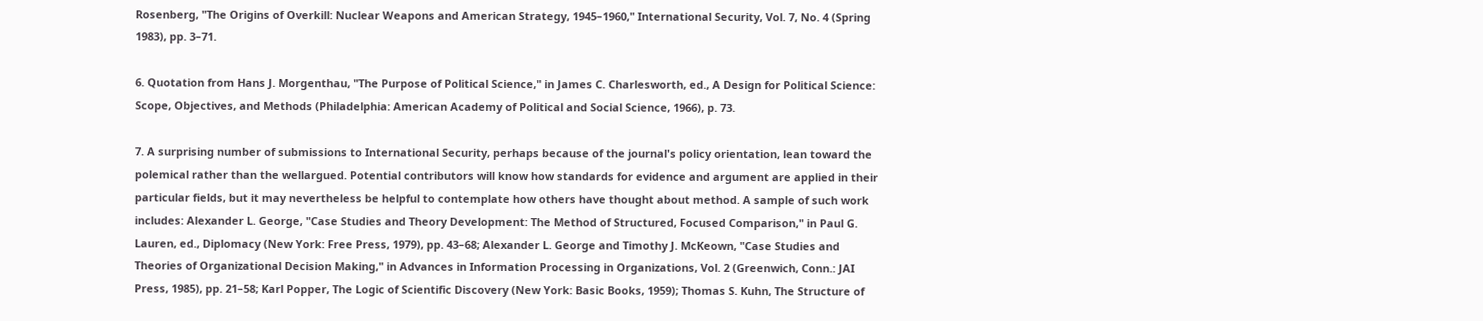Rosenberg, "The Origins of Overkill: Nuclear Weapons and American Strategy, 1945–1960," International Security, Vol. 7, No. 4 (Spring 1983), pp. 3–71.

6. Quotation from Hans J. Morgenthau, "The Purpose of Political Science," in James C. Charlesworth, ed., A Design for Political Science: Scope, Objectives, and Methods (Philadelphia: American Academy of Political and Social Science, 1966), p. 73.

7. A surprising number of submissions to International Security, perhaps because of the journal's policy orientation, lean toward the polemical rather than the wellargued. Potential contributors will know how standards for evidence and argument are applied in their particular fields, but it may nevertheless be helpful to contemplate how others have thought about method. A sample of such work includes: Alexander L. George, "Case Studies and Theory Development: The Method of Structured, Focused Comparison," in Paul G. Lauren, ed., Diplomacy (New York: Free Press, 1979), pp. 43–68; Alexander L. George and Timothy J. McKeown, "Case Studies and Theories of Organizational Decision Making," in Advances in Information Processing in Organizations, Vol. 2 (Greenwich, Conn.: JAI Press, 1985), pp. 21–58; Karl Popper, The Logic of Scientific Discovery (New York: Basic Books, 1959); Thomas S. Kuhn, The Structure of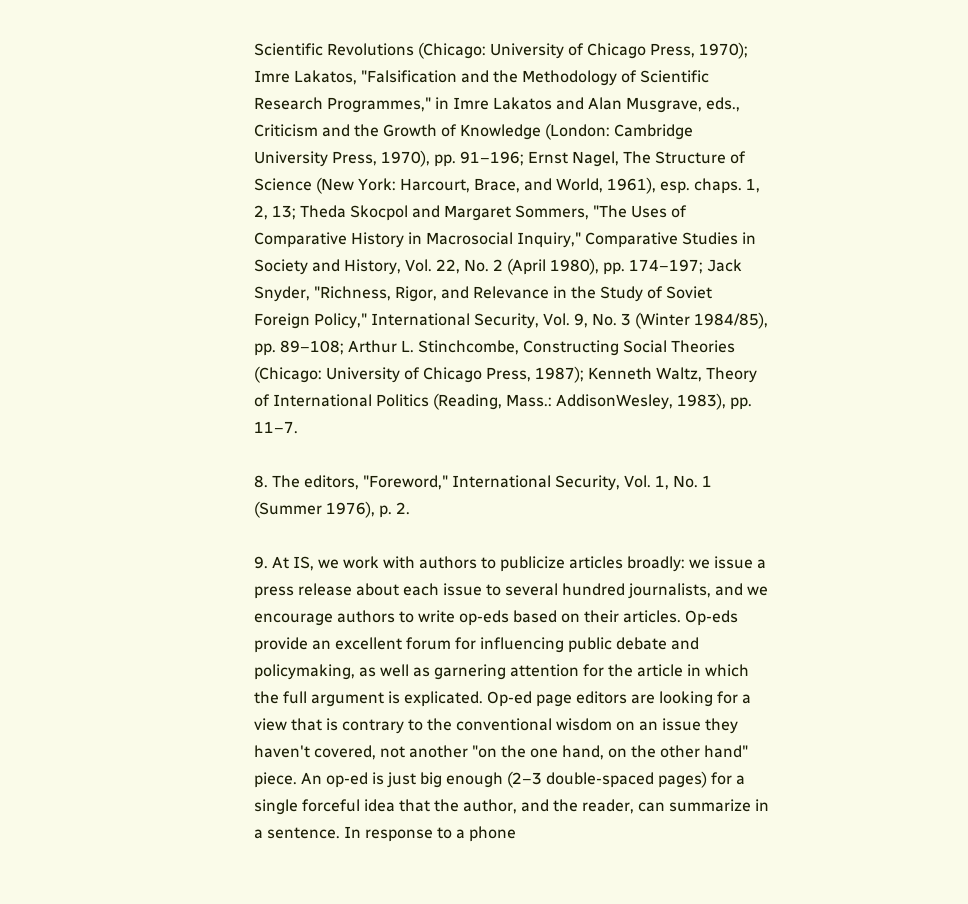Scientific Revolutions (Chicago: University of Chicago Press, 1970); Imre Lakatos, "Falsification and the Methodology of Scientific Research Programmes," in Imre Lakatos and Alan Musgrave, eds., Criticism and the Growth of Knowledge (London: Cambridge University Press, 1970), pp. 91–196; Ernst Nagel, The Structure of Science (New York: Harcourt, Brace, and World, 1961), esp. chaps. 1, 2, 13; Theda Skocpol and Margaret Sommers, "The Uses of Comparative History in Macrosocial Inquiry," Comparative Studies in Society and History, Vol. 22, No. 2 (April 1980), pp. 174–197; Jack Snyder, "Richness, Rigor, and Relevance in the Study of Soviet Foreign Policy," International Security, Vol. 9, No. 3 (Winter 1984/85), pp. 89–108; Arthur L. Stinchcombe, Constructing Social Theories (Chicago: University of Chicago Press, 1987); Kenneth Waltz, Theory of International Politics (Reading, Mass.: AddisonWesley, 1983), pp. 11–7.

8. The editors, "Foreword," International Security, Vol. 1, No. 1 (Summer 1976), p. 2.

9. At IS, we work with authors to publicize articles broadly: we issue a press release about each issue to several hundred journalists, and we encourage authors to write op-eds based on their articles. Op-eds provide an excellent forum for influencing public debate and policymaking, as well as garnering attention for the article in which the full argument is explicated. Op-ed page editors are looking for a view that is contrary to the conventional wisdom on an issue they haven't covered, not another "on the one hand, on the other hand" piece. An op-ed is just big enough (2–3 double-spaced pages) for a single forceful idea that the author, and the reader, can summarize in a sentence. In response to a phone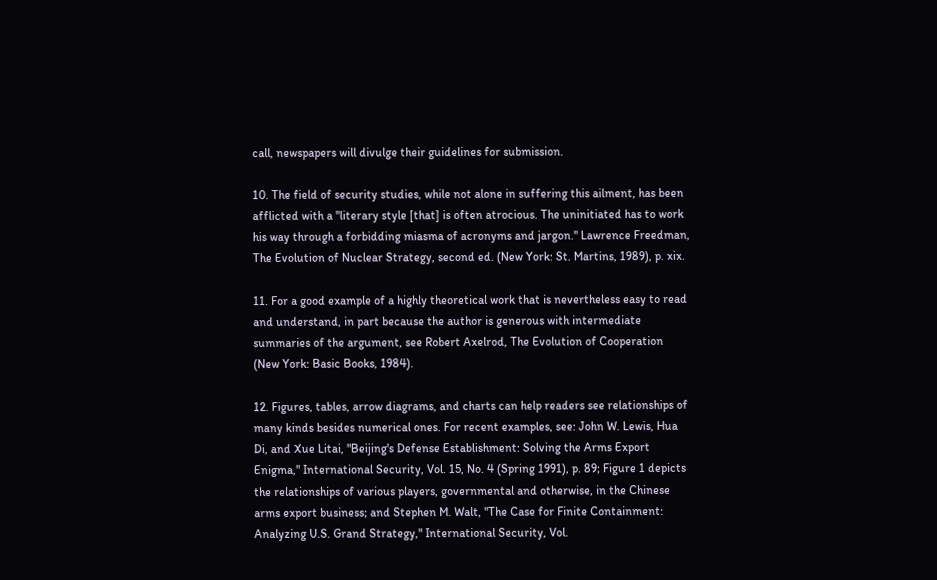call, newspapers will divulge their guidelines for submission.

10. The field of security studies, while not alone in suffering this ailment, has been afflicted with a "literary style [that] is often atrocious. The uninitiated has to work his way through a forbidding miasma of acronyms and jargon." Lawrence Freedman, The Evolution of Nuclear Strategy, second ed. (New York: St. Martins, 1989), p. xix.

11. For a good example of a highly theoretical work that is nevertheless easy to read and understand, in part because the author is generous with intermediate summaries of the argument, see Robert Axelrod, The Evolution of Cooperation (New York: Basic Books, 1984).

12. Figures, tables, arrow diagrams, and charts can help readers see relationships of many kinds besides numerical ones. For recent examples, see: John W. Lewis, Hua Di, and Xue Litai, "Beijing's Defense Establishment: Solving the Arms Export Enigma," International Security, Vol. 15, No. 4 (Spring 1991), p. 89; Figure 1 depicts the relationships of various players, governmental and otherwise, in the Chinese arms export business; and Stephen M. Walt, "The Case for Finite Containment: Analyzing U.S. Grand Strategy," International Security, Vol.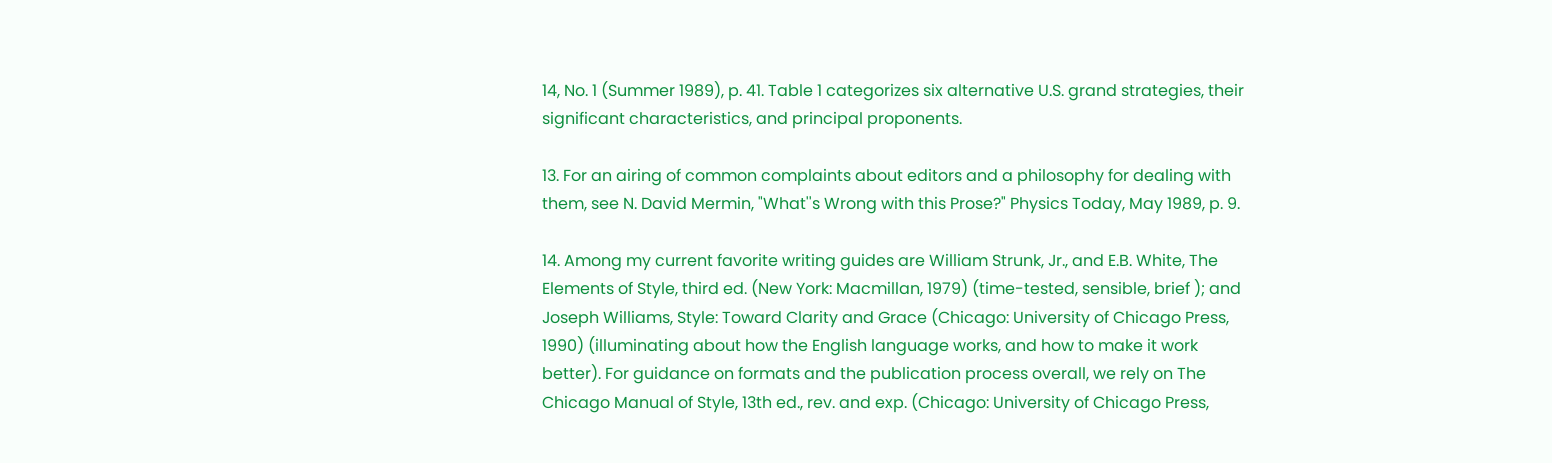14, No. 1 (Summer 1989), p. 41. Table 1 categorizes six alternative U.S. grand strategies, their significant characteristics, and principal proponents.

13. For an airing of common complaints about editors and a philosophy for dealing with them, see N. David Mermin, "What''s Wrong with this Prose?" Physics Today, May 1989, p. 9.

14. Among my current favorite writing guides are William Strunk, Jr., and E.B. White, The Elements of Style, third ed. (New York: Macmillan, 1979) (time-tested, sensible, brief ); and Joseph Williams, Style: Toward Clarity and Grace (Chicago: University of Chicago Press, 1990) (illuminating about how the English language works, and how to make it work better). For guidance on formats and the publication process overall, we rely on The Chicago Manual of Style, 13th ed., rev. and exp. (Chicago: University of Chicago Press,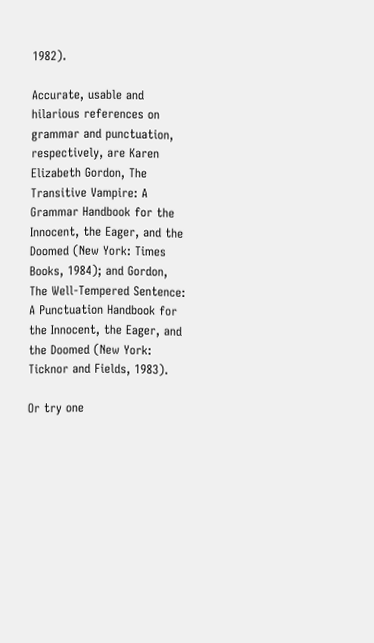1982).

Accurate, usable and hilarious references on grammar and punctuation, respectively, are Karen Elizabeth Gordon, The Transitive Vampire: A Grammar Handbook for the Innocent, the Eager, and the Doomed (New York: Times Books, 1984); and Gordon, The Well-Tempered Sentence: A Punctuation Handbook for the Innocent, the Eager, and the Doomed (New York: Ticknor and Fields, 1983).

Or try one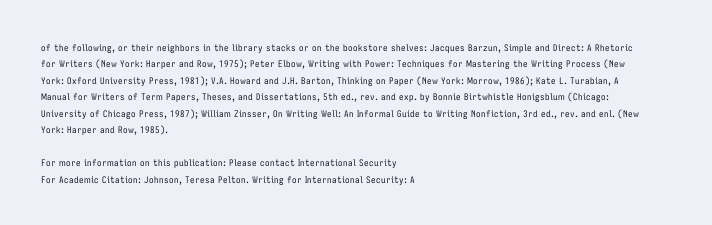of the following, or their neighbors in the library stacks or on the bookstore shelves: Jacques Barzun, Simple and Direct: A Rhetoric for Writers (New York: Harper and Row, 1975); Peter Elbow, Writing with Power: Techniques for Mastering the Writing Process (New York: Oxford University Press, 1981); V.A. Howard and J.H. Barton, Thinking on Paper (New York: Morrow, 1986); Kate L. Turabian, A Manual for Writers of Term Papers, Theses, and Dissertations, 5th ed., rev. and exp. by Bonnie Birtwhistle Honigsblum (Chicago: University of Chicago Press, 1987); William Zinsser, On Writing Well: An Informal Guide to Writing Nonfiction, 3rd ed., rev. and enl. (New York: Harper and Row, 1985).

For more information on this publication: Please contact International Security
For Academic Citation: Johnson, Teresa Pelton. Writing for International Security: A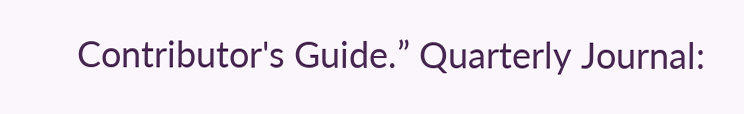Contributor's Guide.” Quarterly Journal: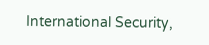International Security,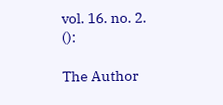vol. 16. no. 2. ():

The Author